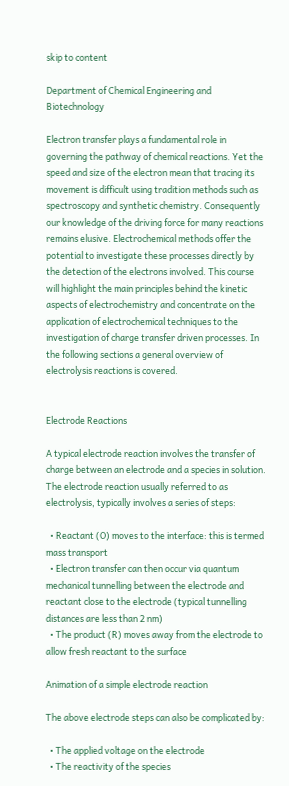skip to content

Department of Chemical Engineering and Biotechnology

Electron transfer plays a fundamental role in governing the pathway of chemical reactions. Yet the speed and size of the electron mean that tracing its movement is difficult using tradition methods such as spectroscopy and synthetic chemistry. Consequently our knowledge of the driving force for many reactions remains elusive. Electrochemical methods offer the potential to investigate these processes directly by the detection of the electrons involved. This course will highlight the main principles behind the kinetic aspects of electrochemistry and concentrate on the application of electrochemical techniques to the investigation of charge transfer driven processes. In the following sections a general overview of electrolysis reactions is covered.


Electrode Reactions

A typical electrode reaction involves the transfer of charge between an electrode and a species in solution. The electrode reaction usually referred to as electrolysis, typically involves a series of steps:

  • Reactant (O) moves to the interface: this is termed mass transport
  • Electron transfer can then occur via quantum mechanical tunnelling between the electrode and reactant close to the electrode (typical tunnelling distances are less than 2 nm)
  • The product (R) moves away from the electrode to allow fresh reactant to the surface

Animation of a simple electrode reaction

The above electrode steps can also be complicated by:

  • The applied voltage on the electrode
  • The reactivity of the species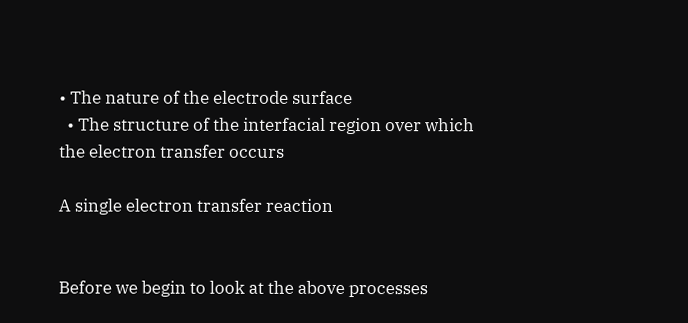• The nature of the electrode surface
  • The structure of the interfacial region over which the electron transfer occurs

A single electron transfer reaction


Before we begin to look at the above processes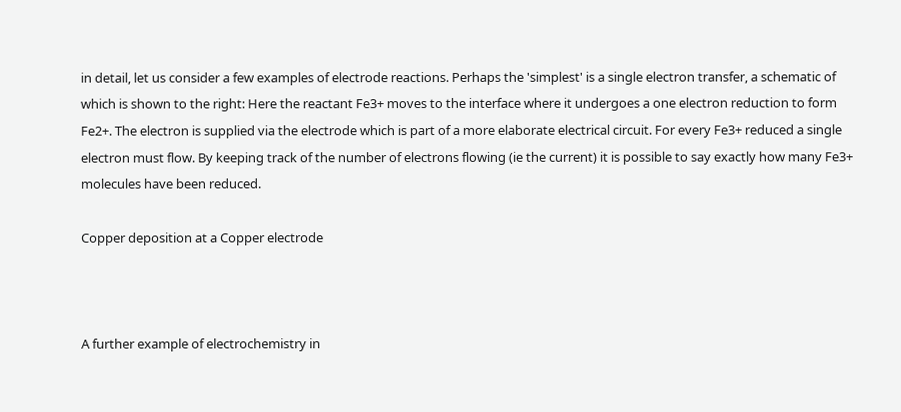in detail, let us consider a few examples of electrode reactions. Perhaps the 'simplest' is a single electron transfer, a schematic of which is shown to the right: Here the reactant Fe3+ moves to the interface where it undergoes a one electron reduction to form Fe2+. The electron is supplied via the electrode which is part of a more elaborate electrical circuit. For every Fe3+ reduced a single electron must flow. By keeping track of the number of electrons flowing (ie the current) it is possible to say exactly how many Fe3+ molecules have been reduced.

Copper deposition at a Copper electrode



A further example of electrochemistry in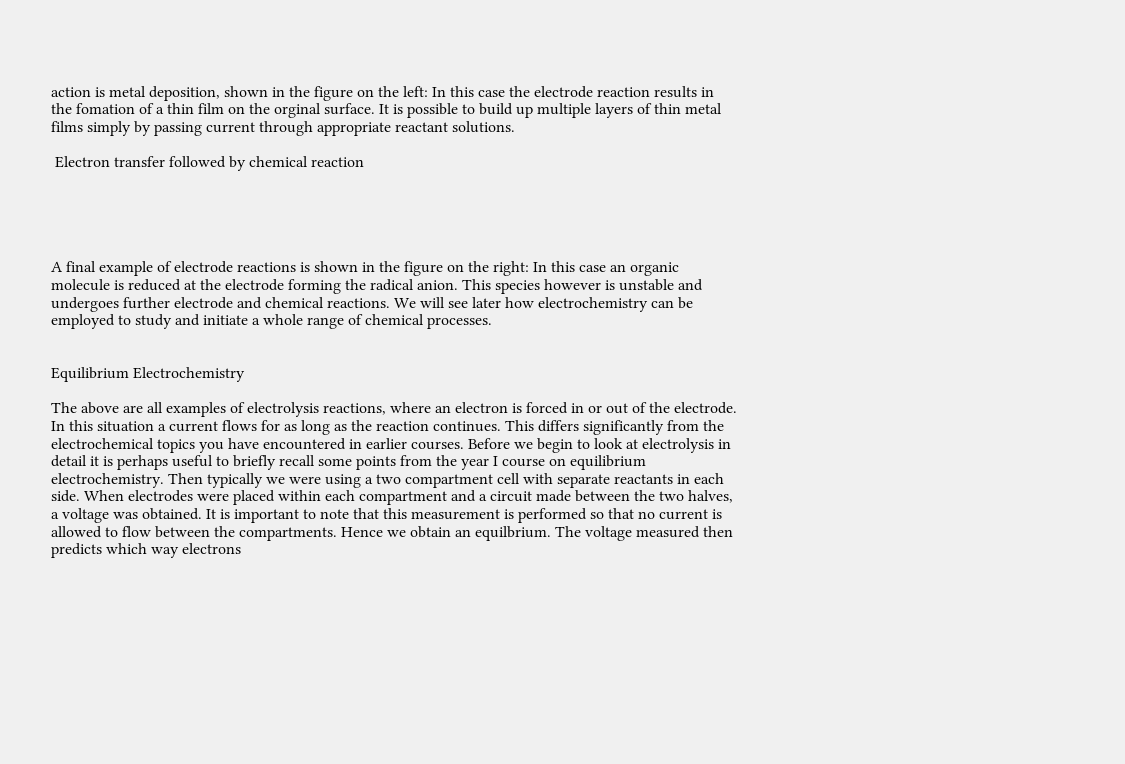action is metal deposition, shown in the figure on the left: In this case the electrode reaction results in the fomation of a thin film on the orginal surface. It is possible to build up multiple layers of thin metal films simply by passing current through appropriate reactant solutions.

 Electron transfer followed by chemical reaction





A final example of electrode reactions is shown in the figure on the right: In this case an organic molecule is reduced at the electrode forming the radical anion. This species however is unstable and undergoes further electrode and chemical reactions. We will see later how electrochemistry can be employed to study and initiate a whole range of chemical processes.


Equilibrium Electrochemistry

The above are all examples of electrolysis reactions, where an electron is forced in or out of the electrode. In this situation a current flows for as long as the reaction continues. This differs significantly from the electrochemical topics you have encountered in earlier courses. Before we begin to look at electrolysis in detail it is perhaps useful to briefly recall some points from the year I course on equilibrium electrochemistry. Then typically we were using a two compartment cell with separate reactants in each side. When electrodes were placed within each compartment and a circuit made between the two halves, a voltage was obtained. It is important to note that this measurement is performed so that no current is allowed to flow between the compartments. Hence we obtain an equilbrium. The voltage measured then predicts which way electrons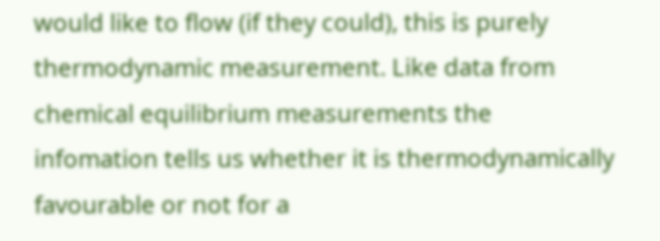would like to flow (if they could), this is purely thermodynamic measurement. Like data from chemical equilibrium measurements the infomation tells us whether it is thermodynamically favourable or not for a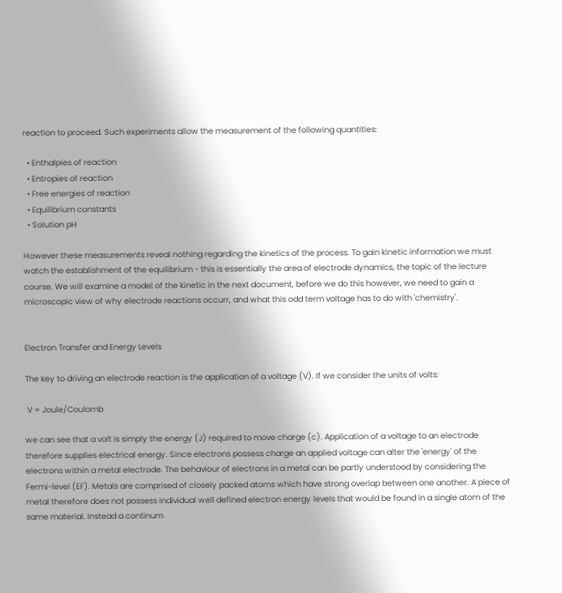reaction to proceed. Such experiments allow the measurement of the following quantities:

  • Enthalpies of reaction
  • Entropies of reaction
  • Free energies of reaction
  • Equilibrium constants
  • Solution pH

However these measurements reveal nothing regarding the kinetics of the process. To gain kinetic information we must watch the establishment of the equilibrium - this is essentially the area of electrode dynamics, the topic of the lecture course. We will examine a model of the kinetic in the next document, before we do this however, we need to gain a microscopic view of why electrode reactions occurr, and what this odd term voltage has to do with 'chemistry'.


Electron Transfer and Energy Levels

The key to driving an electrode reaction is the application of a voltage (V). If we consider the units of volts:

 V = Joule/Coulomb

we can see that a volt is simply the energy (J) required to move charge (c). Application of a voltage to an electrode therefore supplies electrical energy. Since electrons possess charge an applied voltage can alter the 'energy' of the electrons within a metal electrode. The behaviour of electrons in a metal can be partly understood by considering the Fermi-level (EF). Metals are comprised of closely packed atoms which have strong overlap between one another. A piece of metal therefore does not possess individual well defined electron energy levels that would be found in a single atom of the same material. Instead a continum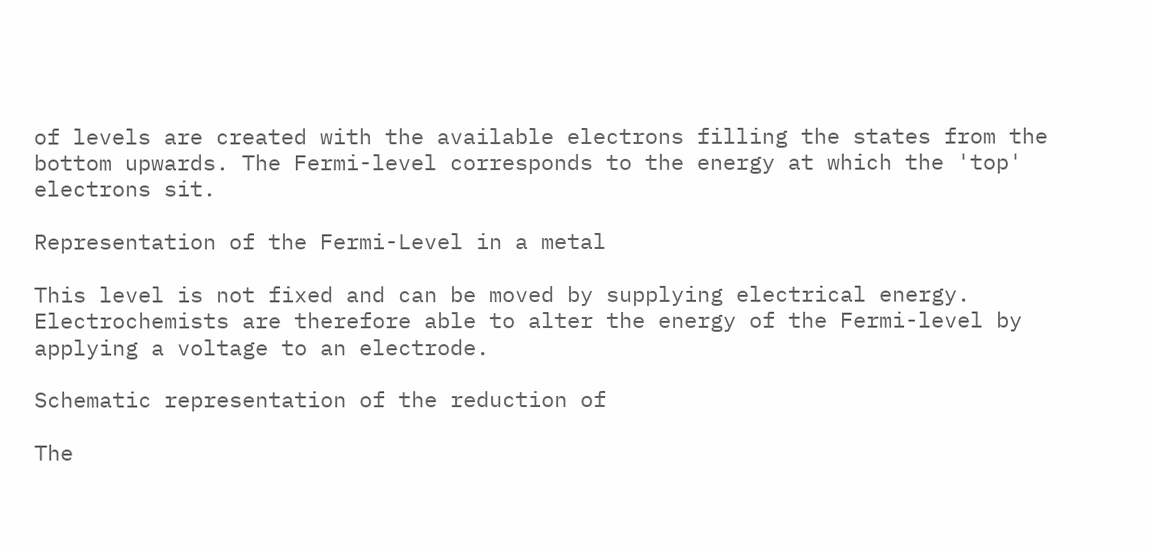of levels are created with the available electrons filling the states from the bottom upwards. The Fermi-level corresponds to the energy at which the 'top' electrons sit.

Representation of the Fermi-Level in a metal

This level is not fixed and can be moved by supplying electrical energy. Electrochemists are therefore able to alter the energy of the Fermi-level by applying a voltage to an electrode.

Schematic representation of the reduction of

The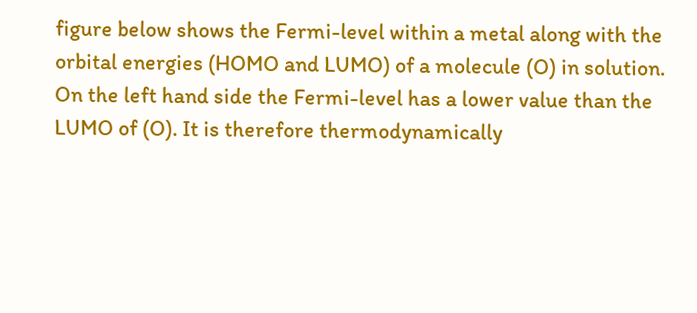figure below shows the Fermi-level within a metal along with the orbital energies (HOMO and LUMO) of a molecule (O) in solution. On the left hand side the Fermi-level has a lower value than the LUMO of (O). It is therefore thermodynamically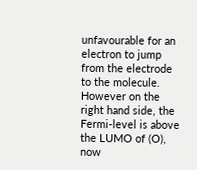unfavourable for an electron to jump from the electrode to the molecule. However on the right hand side, the Fermi-level is above the LUMO of (O), now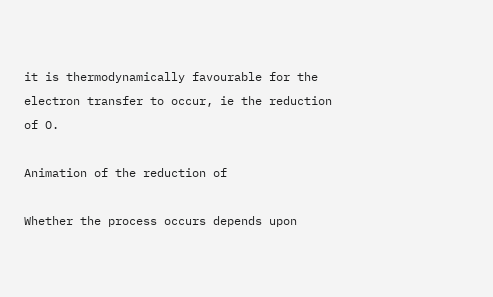it is thermodynamically favourable for the electron transfer to occur, ie the reduction of O.

Animation of the reduction of

Whether the process occurs depends upon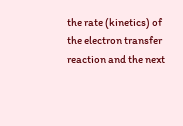the rate (kinetics) of the electron transfer reaction and the next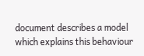document describes a model which explains this behaviour